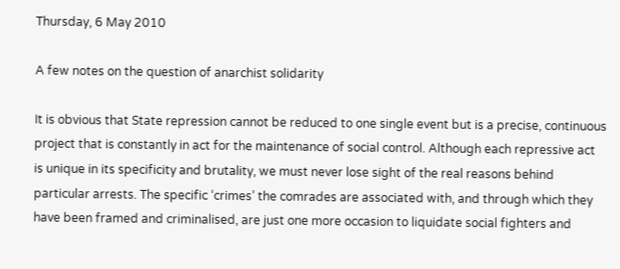Thursday, 6 May 2010

A few notes on the question of anarchist solidarity

It is obvious that State repression cannot be reduced to one single event but is a precise, continuous project that is constantly in act for the maintenance of social control. Although each repressive act is unique in its specificity and brutality, we must never lose sight of the real reasons behind particular arrests. The specific ‘crimes’ the comrades are associated with, and through which they have been framed and criminalised, are just one more occasion to liquidate social fighters and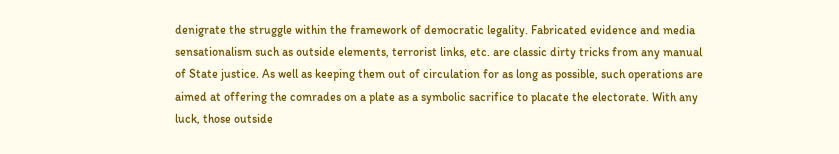denigrate the struggle within the framework of democratic legality. Fabricated evidence and media sensationalism such as outside elements, terrorist links, etc. are classic dirty tricks from any manual of State justice. As well as keeping them out of circulation for as long as possible, such operations are aimed at offering the comrades on a plate as a symbolic sacrifice to placate the electorate. With any luck, those outside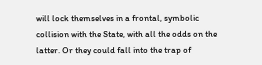will lock themselves in a frontal, symbolic collision with the State, with all the odds on the latter. Or they could fall into the trap of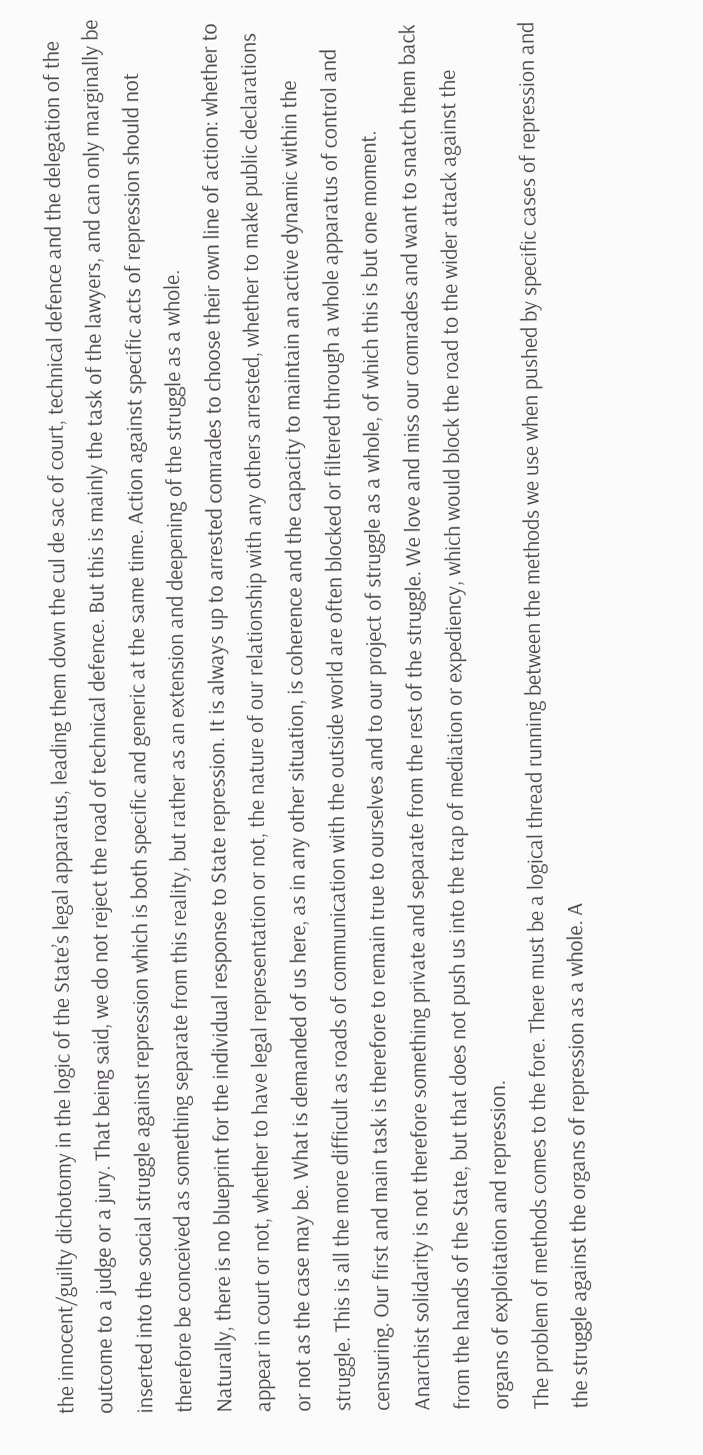the innocent/guilty dichotomy in the logic of the State’s legal apparatus, leading them down the cul de sac of court, technical defence and the delegation of the outcome to a judge or a jury. That being said, we do not reject the road of technical defence. But this is mainly the task of the lawyers, and can only marginally be inserted into the social struggle against repression which is both specific and generic at the same time. Action against specific acts of repression should not therefore be conceived as something separate from this reality, but rather as an extension and deepening of the struggle as a whole.
Naturally, there is no blueprint for the individual response to State repression. It is always up to arrested comrades to choose their own line of action: whether to appear in court or not, whether to have legal representation or not, the nature of our relationship with any others arrested, whether to make public declarations or not as the case may be. What is demanded of us here, as in any other situation, is coherence and the capacity to maintain an active dynamic within the struggle. This is all the more difficult as roads of communication with the outside world are often blocked or filtered through a whole apparatus of control and censuring. Our first and main task is therefore to remain true to ourselves and to our project of struggle as a whole, of which this is but one moment.
Anarchist solidarity is not therefore something private and separate from the rest of the struggle. We love and miss our comrades and want to snatch them back from the hands of the State, but that does not push us into the trap of mediation or expediency, which would block the road to the wider attack against the organs of exploitation and repression.
The problem of methods comes to the fore. There must be a logical thread running between the methods we use when pushed by specific cases of repression and the struggle against the organs of repression as a whole. A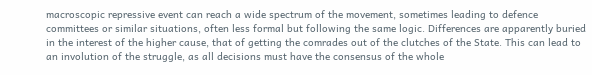macroscopic repressive event can reach a wide spectrum of the movement, sometimes leading to defence committees or similar situations, often less formal but following the same logic. Differences are apparently buried in the interest of the higher cause, that of getting the comrades out of the clutches of the State. This can lead to an involution of the struggle, as all decisions must have the consensus of the whole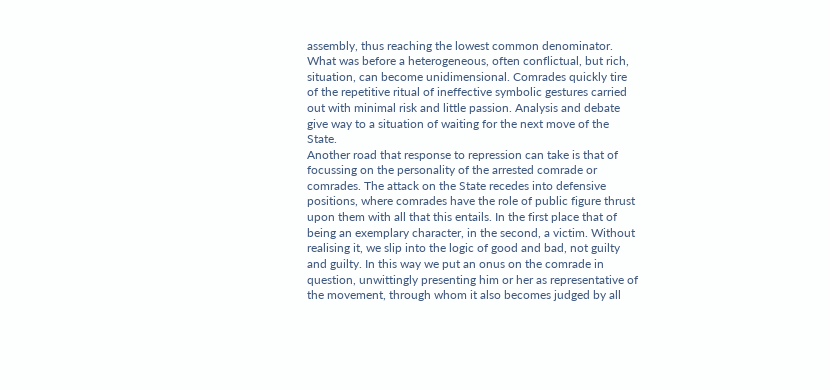assembly, thus reaching the lowest common denominator. What was before a heterogeneous, often conflictual, but rich, situation, can become unidimensional. Comrades quickly tire of the repetitive ritual of ineffective symbolic gestures carried out with minimal risk and little passion. Analysis and debate give way to a situation of waiting for the next move of the State.
Another road that response to repression can take is that of focussing on the personality of the arrested comrade or comrades. The attack on the State recedes into defensive positions, where comrades have the role of public figure thrust upon them with all that this entails. In the first place that of being an exemplary character, in the second, a victim. Without realising it, we slip into the logic of good and bad, not guilty and guilty. In this way we put an onus on the comrade in question, unwittingly presenting him or her as representative of the movement, through whom it also becomes judged by all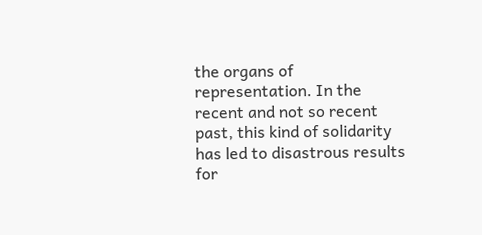the organs of representation. In the recent and not so recent past, this kind of solidarity has led to disastrous results for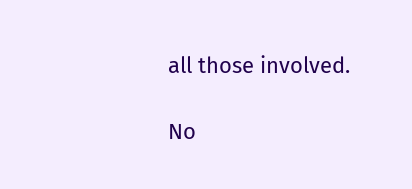all those involved.

No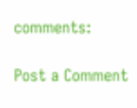comments:

Post a Comment